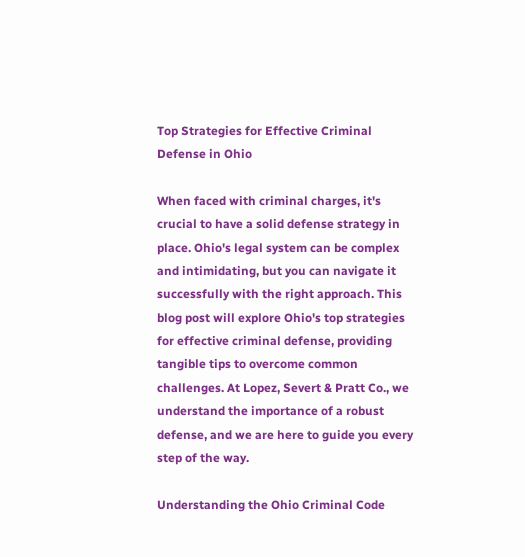Top Strategies for Effective Criminal Defense in Ohio

When faced with criminal charges, it's crucial to have a solid defense strategy in place. Ohio's legal system can be complex and intimidating, but you can navigate it successfully with the right approach. This blog post will explore Ohio's top strategies for effective criminal defense, providing tangible tips to overcome common challenges. At Lopez, Severt & Pratt Co., we understand the importance of a robust defense, and we are here to guide you every step of the way.

Understanding the Ohio Criminal Code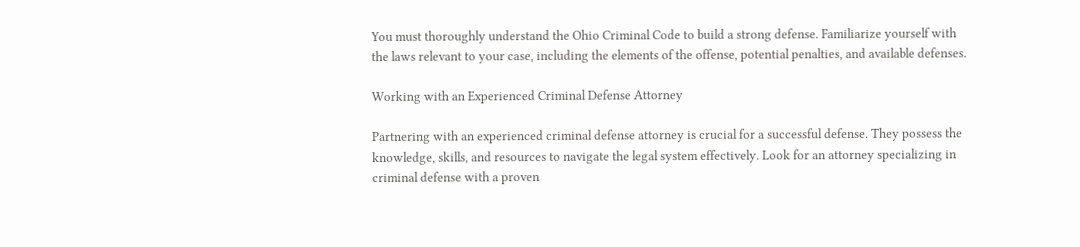You must thoroughly understand the Ohio Criminal Code to build a strong defense. Familiarize yourself with the laws relevant to your case, including the elements of the offense, potential penalties, and available defenses.

Working with an Experienced Criminal Defense Attorney

Partnering with an experienced criminal defense attorney is crucial for a successful defense. They possess the knowledge, skills, and resources to navigate the legal system effectively. Look for an attorney specializing in criminal defense with a proven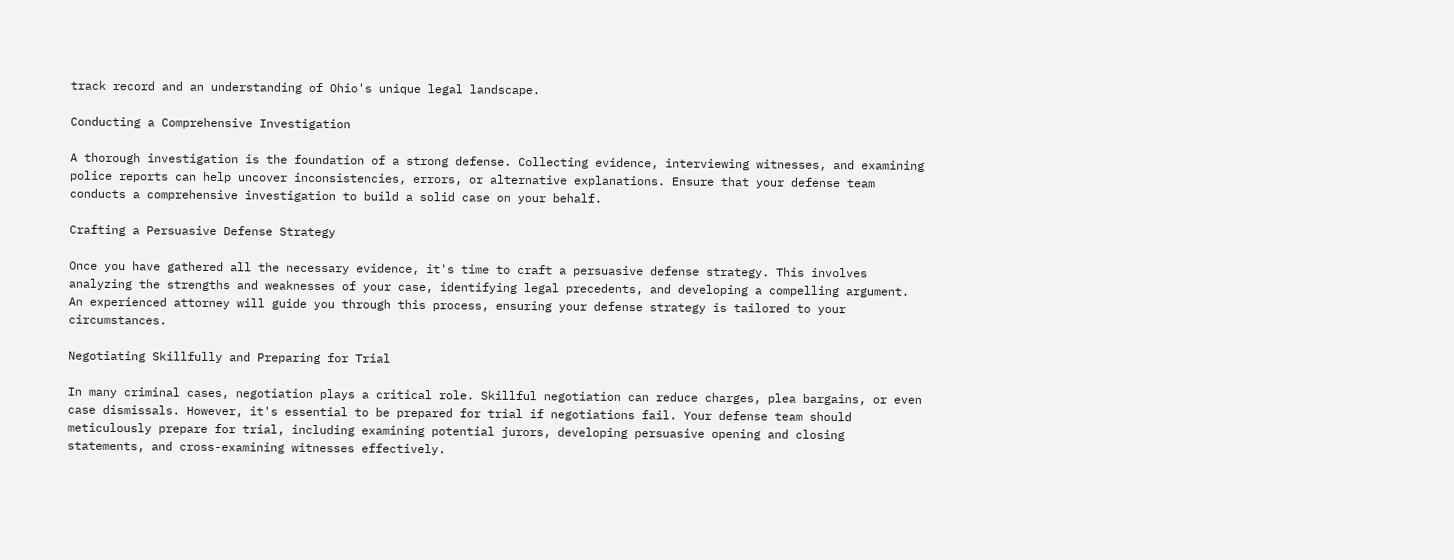track record and an understanding of Ohio's unique legal landscape.

Conducting a Comprehensive Investigation

A thorough investigation is the foundation of a strong defense. Collecting evidence, interviewing witnesses, and examining police reports can help uncover inconsistencies, errors, or alternative explanations. Ensure that your defense team conducts a comprehensive investigation to build a solid case on your behalf.

Crafting a Persuasive Defense Strategy

Once you have gathered all the necessary evidence, it's time to craft a persuasive defense strategy. This involves analyzing the strengths and weaknesses of your case, identifying legal precedents, and developing a compelling argument. An experienced attorney will guide you through this process, ensuring your defense strategy is tailored to your circumstances.

Negotiating Skillfully and Preparing for Trial

In many criminal cases, negotiation plays a critical role. Skillful negotiation can reduce charges, plea bargains, or even case dismissals. However, it's essential to be prepared for trial if negotiations fail. Your defense team should meticulously prepare for trial, including examining potential jurors, developing persuasive opening and closing statements, and cross-examining witnesses effectively.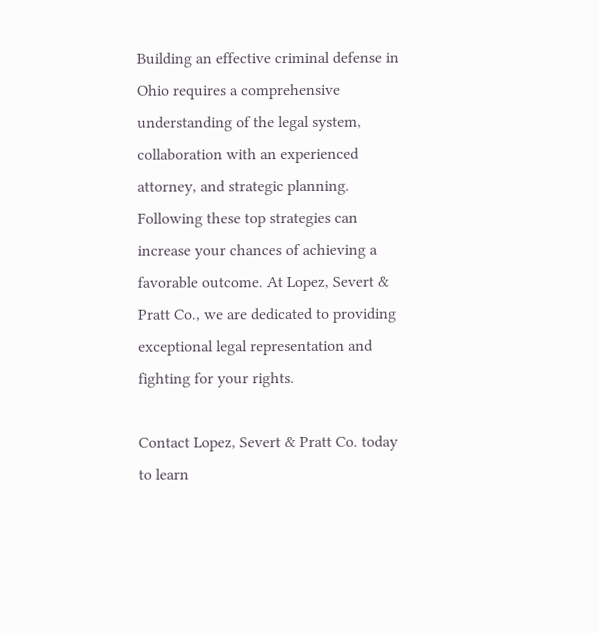Building an effective criminal defense in Ohio requires a comprehensive understanding of the legal system, collaboration with an experienced attorney, and strategic planning. Following these top strategies can increase your chances of achieving a favorable outcome. At Lopez, Severt & Pratt Co., we are dedicated to providing exceptional legal representation and fighting for your rights.

Contact Lopez, Severt & Pratt Co. today to learn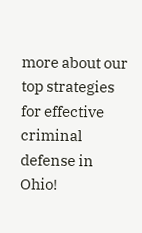more about our top strategies for effective criminal defense in Ohio!